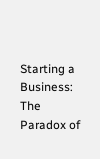Starting a Business: The Paradox of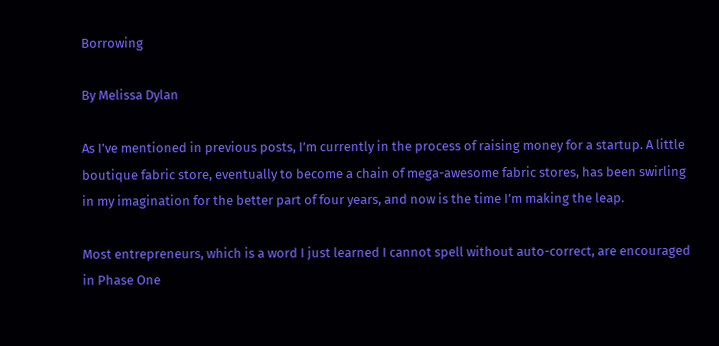Borrowing

By Melissa Dylan

As I’ve mentioned in previous posts, I’m currently in the process of raising money for a startup. A little boutique fabric store, eventually to become a chain of mega-awesome fabric stores, has been swirling in my imagination for the better part of four years, and now is the time I’m making the leap.

Most entrepreneurs, which is a word I just learned I cannot spell without auto-correct, are encouraged in Phase One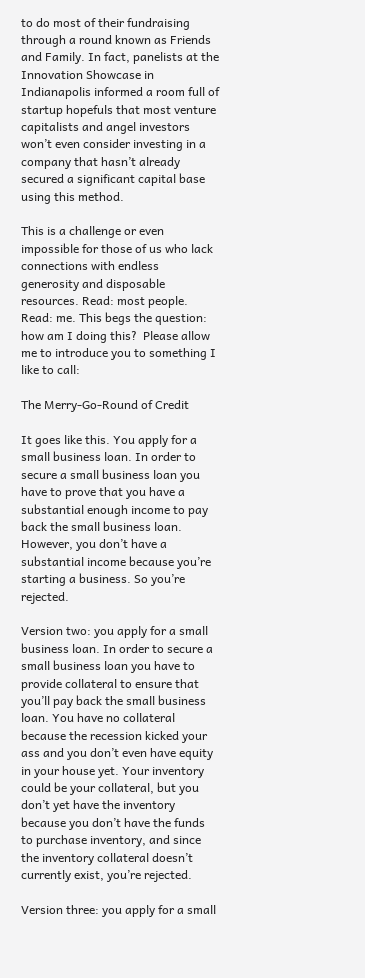to do most of their fundraising through a round known as Friends and Family. In fact, panelists at the Innovation Showcase in Indianapolis informed a room full of startup hopefuls that most venture capitalists and angel investors won’t even consider investing in a company that hasn’t already secured a significant capital base using this method.

This is a challenge or even impossible for those of us who lack connections with endless generosity and disposable resources. Read: most people. Read: me. This begs the question: how am I doing this?  Please allow me to introduce you to something I like to call:

The Merry-Go-Round of Credit

It goes like this. You apply for a small business loan. In order to secure a small business loan you have to prove that you have a substantial enough income to pay back the small business loan. However, you don’t have a substantial income because you’re starting a business. So you’re rejected.

Version two: you apply for a small business loan. In order to secure a small business loan you have to provide collateral to ensure that you’ll pay back the small business loan. You have no collateral because the recession kicked your ass and you don’t even have equity in your house yet. Your inventory could be your collateral, but you don’t yet have the inventory because you don’t have the funds to purchase inventory, and since the inventory collateral doesn’t currently exist, you’re rejected.

Version three: you apply for a small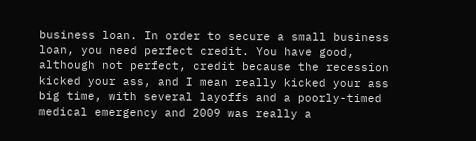business loan. In order to secure a small business loan, you need perfect credit. You have good, although not perfect, credit because the recession kicked your ass, and I mean really kicked your ass big time, with several layoffs and a poorly-timed medical emergency and 2009 was really a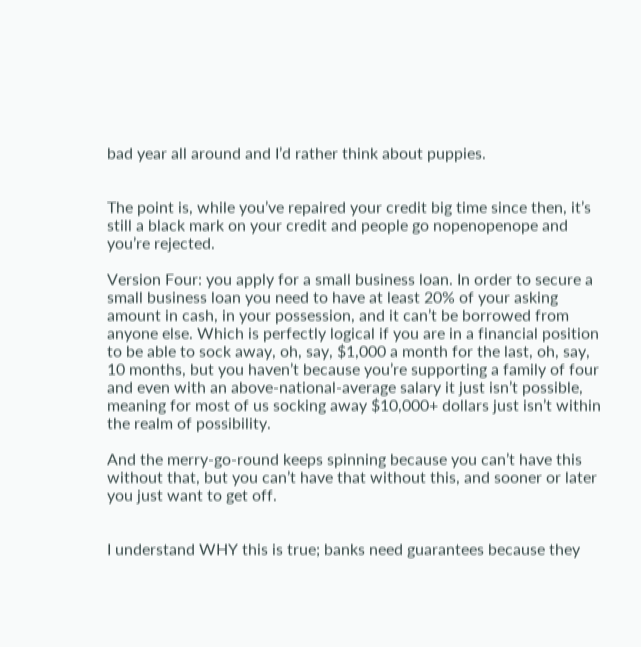bad year all around and I’d rather think about puppies.


The point is, while you’ve repaired your credit big time since then, it’s still a black mark on your credit and people go nopenopenope and you’re rejected.

Version Four: you apply for a small business loan. In order to secure a small business loan you need to have at least 20% of your asking amount in cash, in your possession, and it can’t be borrowed from anyone else. Which is perfectly logical if you are in a financial position to be able to sock away, oh, say, $1,000 a month for the last, oh, say, 10 months, but you haven’t because you’re supporting a family of four and even with an above-national-average salary it just isn’t possible, meaning for most of us socking away $10,000+ dollars just isn’t within the realm of possibility.

And the merry-go-round keeps spinning because you can’t have this without that, but you can’t have that without this, and sooner or later you just want to get off.


I understand WHY this is true; banks need guarantees because they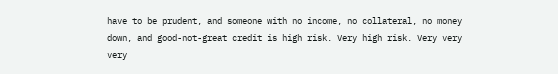have to be prudent, and someone with no income, no collateral, no money down, and good-not-great credit is high risk. Very high risk. Very very very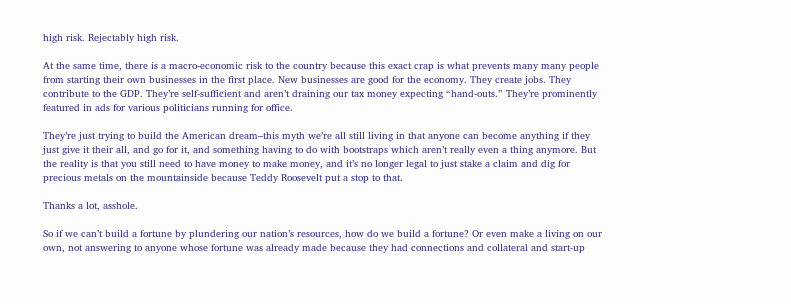high risk. Rejectably high risk.

At the same time, there is a macro-economic risk to the country because this exact crap is what prevents many many people from starting their own businesses in the first place. New businesses are good for the economy. They create jobs. They contribute to the GDP. They’re self-sufficient and aren’t draining our tax money expecting “hand-outs.” They’re prominently featured in ads for various politicians running for office.

They’re just trying to build the American dream–this myth we’re all still living in that anyone can become anything if they just give it their all, and go for it, and something having to do with bootstraps which aren’t really even a thing anymore. But the reality is that you still need to have money to make money, and it’s no longer legal to just stake a claim and dig for precious metals on the mountainside because Teddy Roosevelt put a stop to that.

Thanks a lot, asshole.

So if we can’t build a fortune by plundering our nation’s resources, how do we build a fortune? Or even make a living on our own, not answering to anyone whose fortune was already made because they had connections and collateral and start-up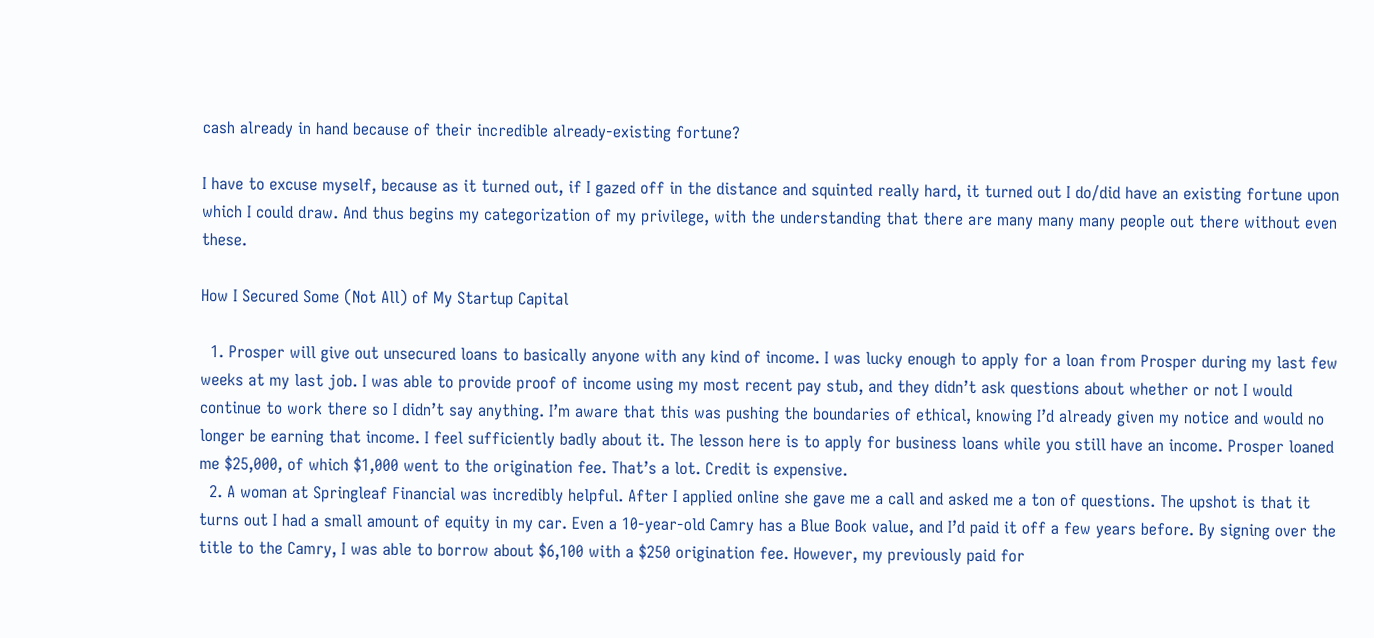cash already in hand because of their incredible already-existing fortune?

I have to excuse myself, because as it turned out, if I gazed off in the distance and squinted really hard, it turned out I do/did have an existing fortune upon which I could draw. And thus begins my categorization of my privilege, with the understanding that there are many many many people out there without even these.

How I Secured Some (Not All) of My Startup Capital

  1. Prosper will give out unsecured loans to basically anyone with any kind of income. I was lucky enough to apply for a loan from Prosper during my last few weeks at my last job. I was able to provide proof of income using my most recent pay stub, and they didn’t ask questions about whether or not I would continue to work there so I didn’t say anything. I’m aware that this was pushing the boundaries of ethical, knowing I’d already given my notice and would no longer be earning that income. I feel sufficiently badly about it. The lesson here is to apply for business loans while you still have an income. Prosper loaned me $25,000, of which $1,000 went to the origination fee. That’s a lot. Credit is expensive.
  2. A woman at Springleaf Financial was incredibly helpful. After I applied online she gave me a call and asked me a ton of questions. The upshot is that it turns out I had a small amount of equity in my car. Even a 10-year-old Camry has a Blue Book value, and I’d paid it off a few years before. By signing over the title to the Camry, I was able to borrow about $6,100 with a $250 origination fee. However, my previously paid for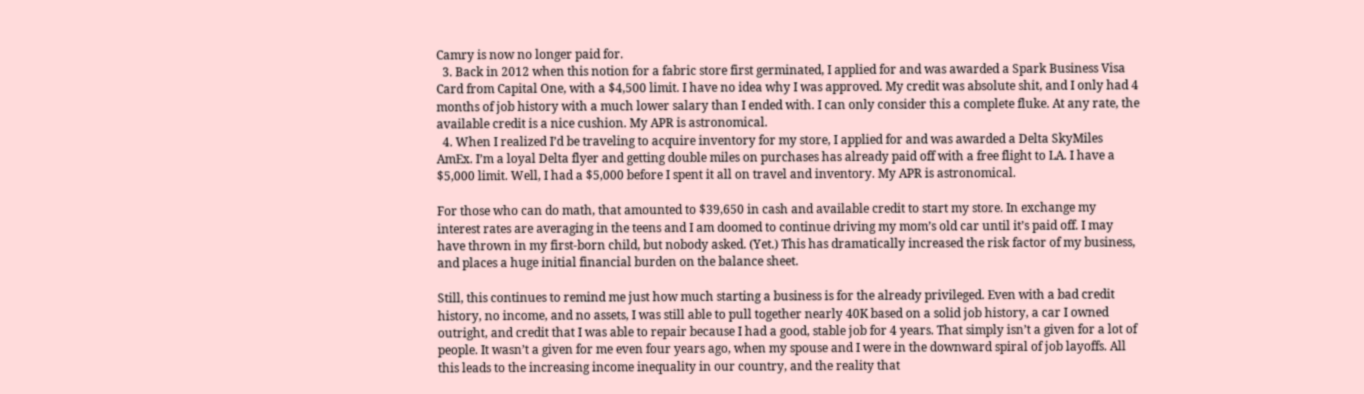Camry is now no longer paid for.
  3. Back in 2012 when this notion for a fabric store first germinated, I applied for and was awarded a Spark Business Visa Card from Capital One, with a $4,500 limit. I have no idea why I was approved. My credit was absolute shit, and I only had 4 months of job history with a much lower salary than I ended with. I can only consider this a complete fluke. At any rate, the available credit is a nice cushion. My APR is astronomical.
  4. When I realized I’d be traveling to acquire inventory for my store, I applied for and was awarded a Delta SkyMiles AmEx. I’m a loyal Delta flyer and getting double miles on purchases has already paid off with a free flight to LA. I have a $5,000 limit. Well, I had a $5,000 before I spent it all on travel and inventory. My APR is astronomical.

For those who can do math, that amounted to $39,650 in cash and available credit to start my store. In exchange my interest rates are averaging in the teens and I am doomed to continue driving my mom’s old car until it’s paid off. I may have thrown in my first-born child, but nobody asked. (Yet.) This has dramatically increased the risk factor of my business, and places a huge initial financial burden on the balance sheet.

Still, this continues to remind me just how much starting a business is for the already privileged. Even with a bad credit history, no income, and no assets, I was still able to pull together nearly 40K based on a solid job history, a car I owned outright, and credit that I was able to repair because I had a good, stable job for 4 years. That simply isn’t a given for a lot of people. It wasn’t a given for me even four years ago, when my spouse and I were in the downward spiral of job layoffs. All this leads to the increasing income inequality in our country, and the reality that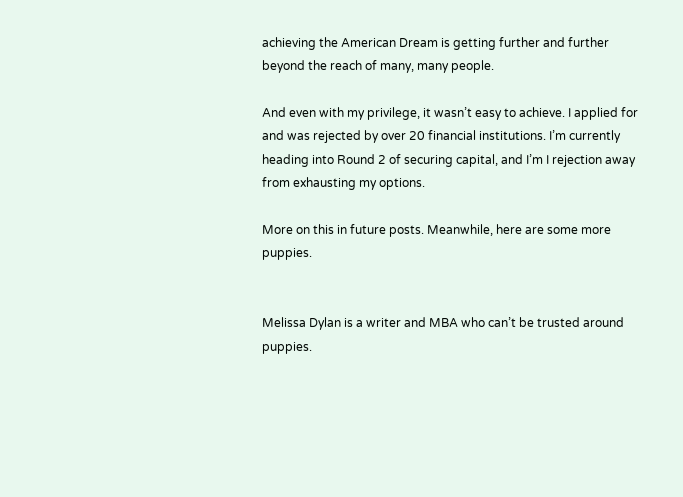achieving the American Dream is getting further and further beyond the reach of many, many people.

And even with my privilege, it wasn’t easy to achieve. I applied for and was rejected by over 20 financial institutions. I’m currently heading into Round 2 of securing capital, and I’m I rejection away from exhausting my options.

More on this in future posts. Meanwhile, here are some more puppies.


Melissa Dylan is a writer and MBA who can’t be trusted around puppies.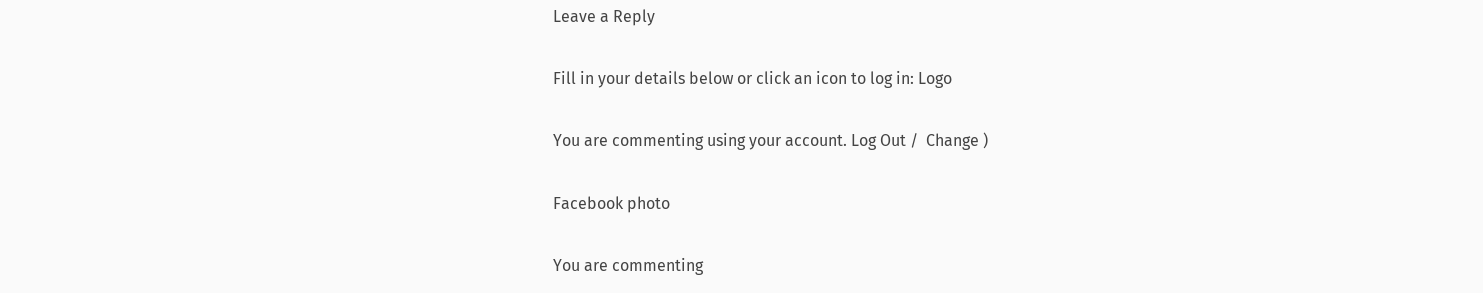Leave a Reply

Fill in your details below or click an icon to log in: Logo

You are commenting using your account. Log Out /  Change )

Facebook photo

You are commenting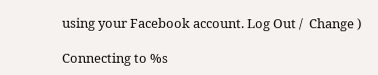using your Facebook account. Log Out /  Change )

Connecting to %s